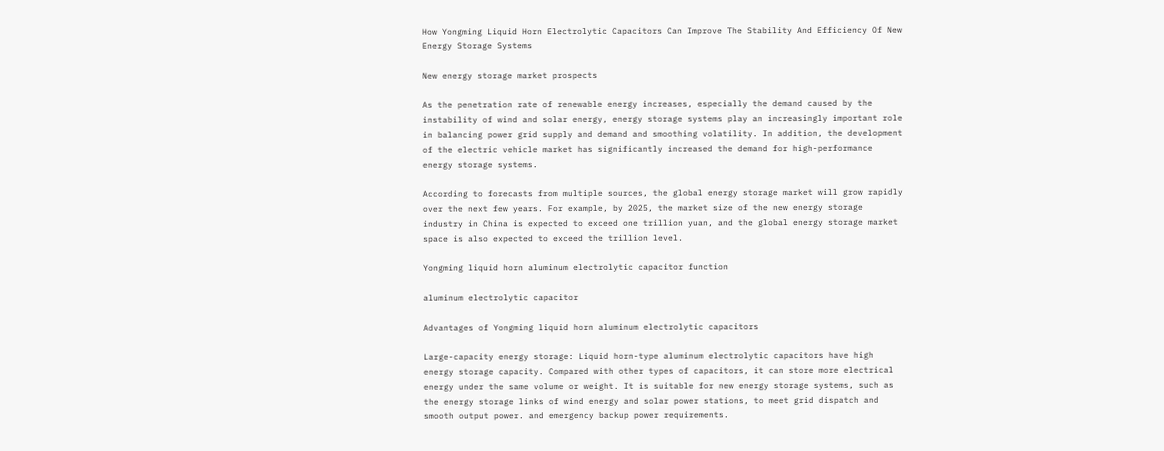How Yongming Liquid Horn Electrolytic Capacitors Can Improve The Stability And Efficiency Of New Energy Storage Systems

New energy storage market prospects

As the penetration rate of renewable energy increases, especially the demand caused by the instability of wind and solar energy, energy storage systems play an increasingly important role in balancing power grid supply and demand and smoothing volatility. In addition, the development of the electric vehicle market has significantly increased the demand for high-performance energy storage systems.

According to forecasts from multiple sources, the global energy storage market will grow rapidly over the next few years. For example, by 2025, the market size of the new energy storage industry in China is expected to exceed one trillion yuan, and the global energy storage market space is also expected to exceed the trillion level.

Yongming liquid horn aluminum electrolytic capacitor function

aluminum electrolytic capacitor

Advantages of Yongming liquid horn aluminum electrolytic capacitors

Large-capacity energy storage: Liquid horn-type aluminum electrolytic capacitors have high energy storage capacity. Compared with other types of capacitors, it can store more electrical energy under the same volume or weight. It is suitable for new energy storage systems, such as the energy storage links of wind energy and solar power stations, to meet grid dispatch and smooth output power. and emergency backup power requirements.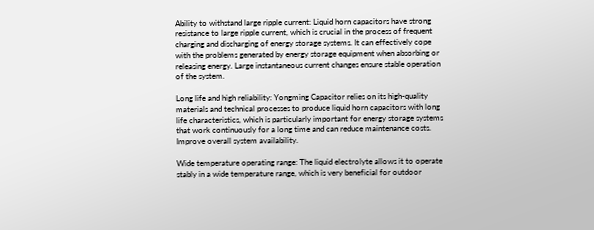Ability to withstand large ripple current: Liquid horn capacitors have strong resistance to large ripple current, which is crucial in the process of frequent charging and discharging of energy storage systems. It can effectively cope with the problems generated by energy storage equipment when absorbing or releasing energy. Large instantaneous current changes ensure stable operation of the system.

Long life and high reliability: Yongming Capacitor relies on its high-quality materials and technical processes to produce liquid horn capacitors with long life characteristics, which is particularly important for energy storage systems that work continuously for a long time and can reduce maintenance costs. Improve overall system availability.

Wide temperature operating range: The liquid electrolyte allows it to operate stably in a wide temperature range, which is very beneficial for outdoor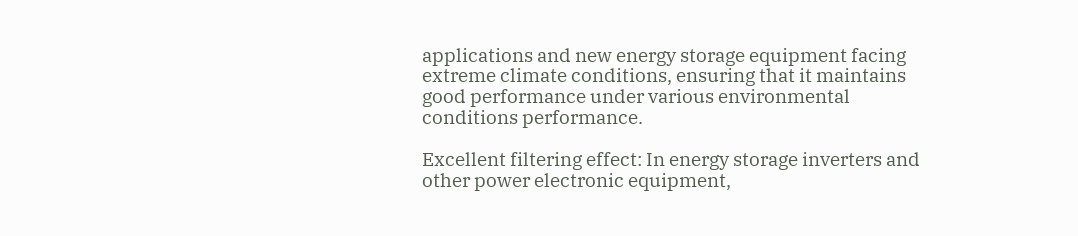applications and new energy storage equipment facing extreme climate conditions, ensuring that it maintains good performance under various environmental conditions performance.

Excellent filtering effect: In energy storage inverters and other power electronic equipment,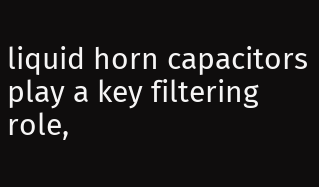liquid horn capacitors play a key filtering role,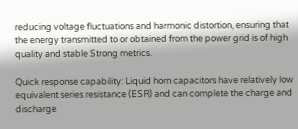reducing voltage fluctuations and harmonic distortion, ensuring that the energy transmitted to or obtained from the power grid is of high quality and stable Strong metrics.

Quick response capability: Liquid horn capacitors have relatively low equivalent series resistance (ESR) and can complete the charge and discharge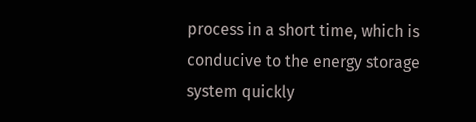process in a short time, which is conducive to the energy storage system quickly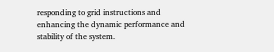responding to grid instructions and enhancing the dynamic performance and stability of the system.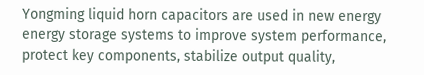Yongming liquid horn capacitors are used in new energy energy storage systems to improve system performance, protect key components, stabilize output quality,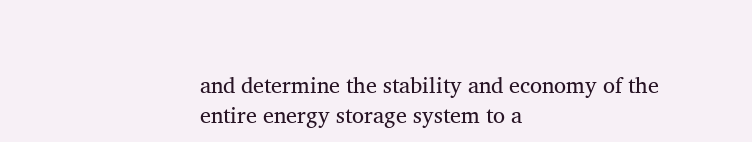and determine the stability and economy of the entire energy storage system to a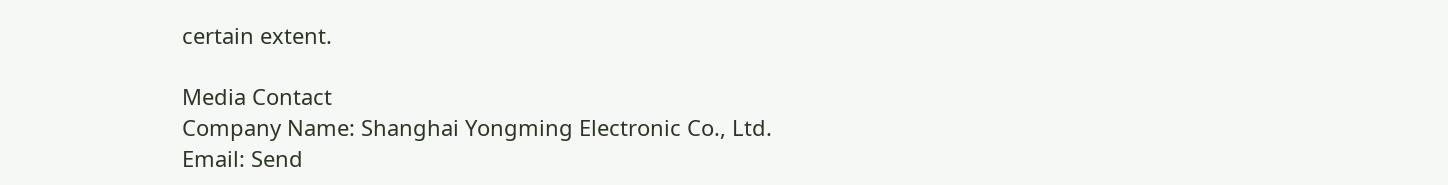certain extent.

Media Contact
Company Name: Shanghai Yongming Electronic Co., Ltd.
Email: Send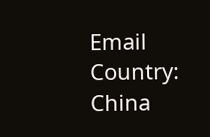Email
Country: China